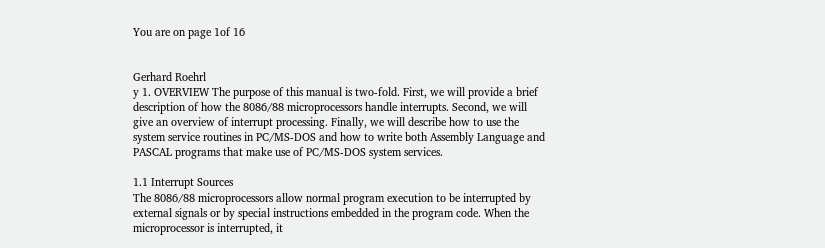You are on page 1of 16


Gerhard Roehrl
y 1. OVERVIEW The purpose of this manual is two-fold. First, we will provide a brief description of how the 8086/88 microprocessors handle interrupts. Second, we will give an overview of interrupt processing. Finally, we will describe how to use the system service routines in PC/MS-DOS and how to write both Assembly Language and PASCAL programs that make use of PC/MS-DOS system services.

1.1 Interrupt Sources
The 8086/88 microprocessors allow normal program execution to be interrupted by external signals or by special instructions embedded in the program code. When the microprocessor is interrupted, it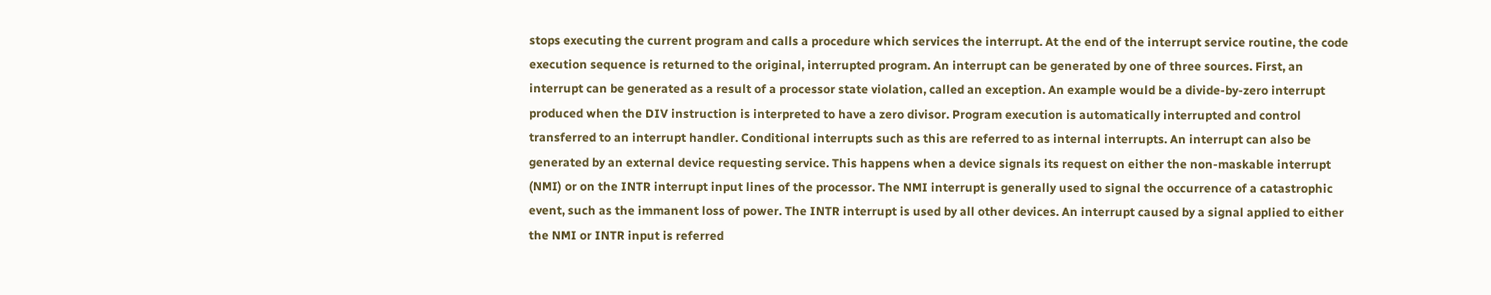stops executing the current program and calls a procedure which services the interrupt. At the end of the interrupt service routine, the code execution sequence is returned to the original, interrupted program. An interrupt can be generated by one of three sources. First, an interrupt can be generated as a result of a processor state violation, called an exception. An example would be a divide-by-zero interrupt produced when the DIV instruction is interpreted to have a zero divisor. Program execution is automatically interrupted and control transferred to an interrupt handler. Conditional interrupts such as this are referred to as internal interrupts. An interrupt can also be generated by an external device requesting service. This happens when a device signals its request on either the non-maskable interrupt (NMI) or on the INTR interrupt input lines of the processor. The NMI interrupt is generally used to signal the occurrence of a catastrophic event, such as the immanent loss of power. The INTR interrupt is used by all other devices. An interrupt caused by a signal applied to either the NMI or INTR input is referred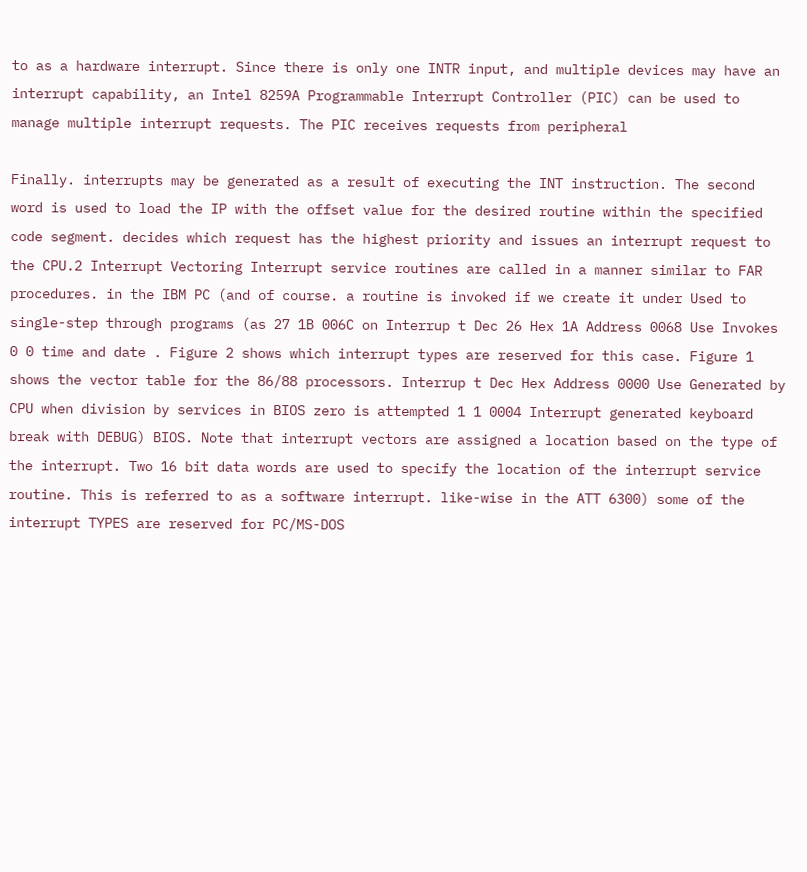to as a hardware interrupt. Since there is only one INTR input, and multiple devices may have an interrupt capability, an Intel 8259A Programmable Interrupt Controller (PIC) can be used to manage multiple interrupt requests. The PIC receives requests from peripheral

Finally. interrupts may be generated as a result of executing the INT instruction. The second word is used to load the IP with the offset value for the desired routine within the specified code segment. decides which request has the highest priority and issues an interrupt request to the CPU.2 Interrupt Vectoring Interrupt service routines are called in a manner similar to FAR procedures. in the IBM PC (and of course. a routine is invoked if we create it under Used to single-step through programs (as 27 1B 006C on Interrup t Dec 26 Hex 1A Address 0068 Use Invokes 0 0 time and date . Figure 2 shows which interrupt types are reserved for this case. Figure 1 shows the vector table for the 86/88 processors. Interrup t Dec Hex Address 0000 Use Generated by CPU when division by services in BIOS zero is attempted 1 1 0004 Interrupt generated keyboard break with DEBUG) BIOS. Note that interrupt vectors are assigned a location based on the type of the interrupt. Two 16 bit data words are used to specify the location of the interrupt service routine. This is referred to as a software interrupt. like-wise in the ATT 6300) some of the interrupt TYPES are reserved for PC/MS-DOS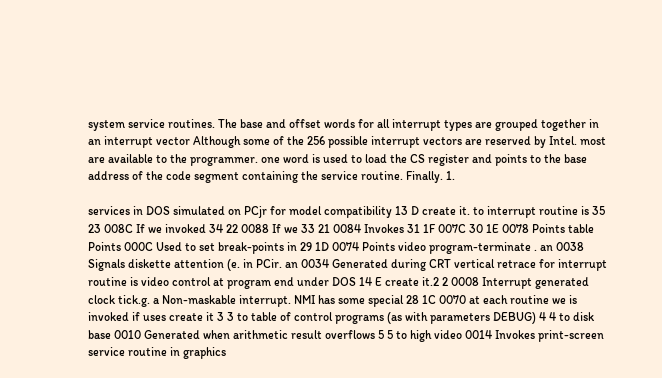system service routines. The base and offset words for all interrupt types are grouped together in an interrupt vector Although some of the 256 possible interrupt vectors are reserved by Intel. most are available to the programmer. one word is used to load the CS register and points to the base address of the code segment containing the service routine. Finally. 1.

services in DOS simulated on PCjr for model compatibility 13 D create it. to interrupt routine is 35 23 008C If we invoked 34 22 0088 If we 33 21 0084 Invokes 31 1F 007C 30 1E 0078 Points table Points 000C Used to set break-points in 29 1D 0074 Points video program-terminate . an 0038 Signals diskette attention (e. in PCir. an 0034 Generated during CRT vertical retrace for interrupt routine is video control at program end under DOS 14 E create it.2 2 0008 Interrupt generated clock tick.g. a Non-maskable interrupt. NMI has some special 28 1C 0070 at each routine we is invoked if uses create it 3 3 to table of control programs (as with parameters DEBUG) 4 4 to disk base 0010 Generated when arithmetic result overflows 5 5 to high video 0014 Invokes print-screen service routine in graphics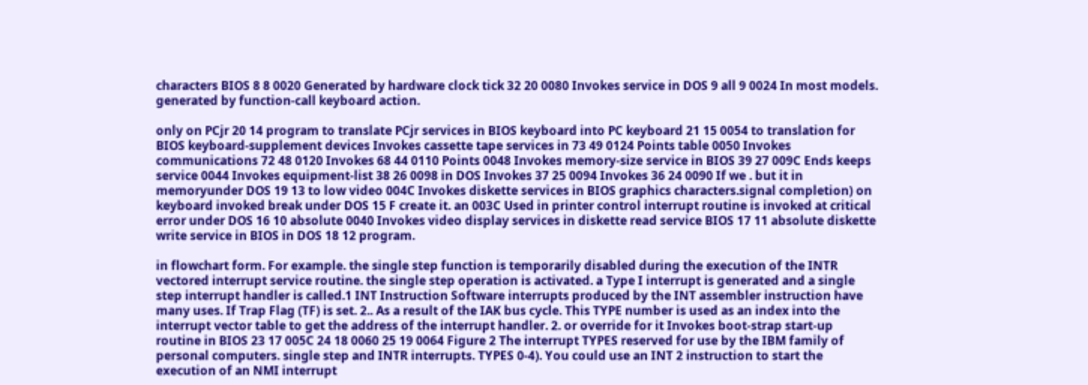characters BIOS 8 8 0020 Generated by hardware clock tick 32 20 0080 Invokes service in DOS 9 all 9 0024 In most models. generated by function-call keyboard action.

only on PCjr 20 14 program to translate PCjr services in BIOS keyboard into PC keyboard 21 15 0054 to translation for BIOS keyboard-supplement devices Invokes cassette tape services in 73 49 0124 Points table 0050 Invokes communications 72 48 0120 Invokes 68 44 0110 Points 0048 Invokes memory-size service in BIOS 39 27 009C Ends keeps service 0044 Invokes equipment-list 38 26 0098 in DOS Invokes 37 25 0094 Invokes 36 24 0090 If we . but it in memoryunder DOS 19 13 to low video 004C Invokes diskette services in BIOS graphics characters.signal completion) on keyboard invoked break under DOS 15 F create it. an 003C Used in printer control interrupt routine is invoked at critical error under DOS 16 10 absolute 0040 Invokes video display services in diskette read service BIOS 17 11 absolute diskette write service in BIOS in DOS 18 12 program.

in flowchart form. For example. the single step function is temporarily disabled during the execution of the INTR vectored interrupt service routine. the single step operation is activated. a Type I interrupt is generated and a single step interrupt handler is called.1 INT Instruction Software interrupts produced by the INT assembler instruction have many uses. If Trap Flag (TF) is set. 2.. As a result of the IAK bus cycle. This TYPE number is used as an index into the interrupt vector table to get the address of the interrupt handler. 2. or override for it Invokes boot-strap start-up routine in BIOS 23 17 005C 24 18 0060 25 19 0064 Figure 2 The interrupt TYPES reserved for use by the IBM family of personal computers. single step and INTR interrupts. TYPES 0-4). You could use an INT 2 instruction to start the execution of an NMI interrupt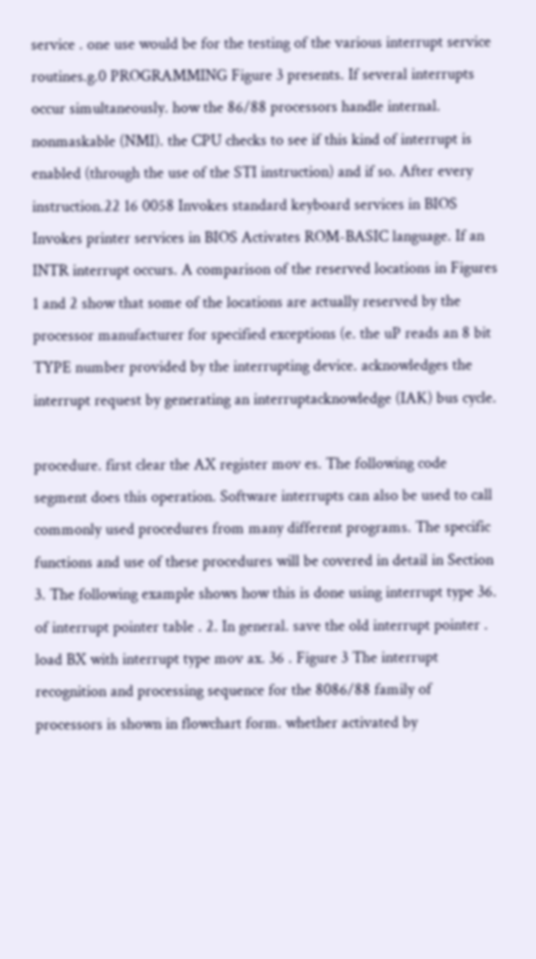service . one use would be for the testing of the various interrupt service routines.g.0 PROGRAMMING Figure 3 presents. If several interrupts occur simultaneously. how the 86/88 processors handle internal. nonmaskable (NMI). the CPU checks to see if this kind of interrupt is enabled (through the use of the STI instruction) and if so. After every instruction.22 16 0058 Invokes standard keyboard services in BIOS Invokes printer services in BIOS Activates ROM-BASIC language. If an INTR interrupt occurs. A comparison of the reserved locations in Figures 1 and 2 show that some of the locations are actually reserved by the processor manufacturer for specified exceptions (e. the uP reads an 8 bit TYPE number provided by the interrupting device. acknowledges the interrupt request by generating an interruptacknowledge (IAK) bus cycle.

procedure. first clear the AX register mov es. The following code segment does this operation. Software interrupts can also be used to call commonly used procedures from many different programs. The specific functions and use of these procedures will be covered in detail in Section 3. The following example shows how this is done using interrupt type 36. of interrupt pointer table . 2. In general. save the old interrupt pointer . load BX with interrupt type mov ax. 36 . Figure 3 The interrupt recognition and processing sequence for the 8086/88 family of processors is shown in flowchart form. whether activated by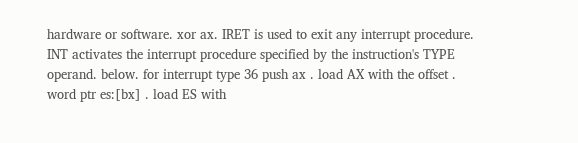hardware or software. xor ax. IRET is used to exit any interrupt procedure. INT activates the interrupt procedure specified by the instruction's TYPE operand. below. for interrupt type 36 push ax . load AX with the offset . word ptr es:[bx] . load ES with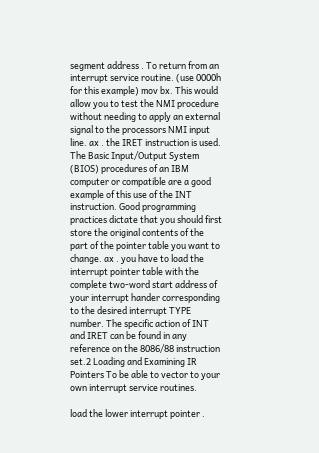segment address . To return from an interrupt service routine. (use 0000h for this example) mov bx. This would allow you to test the NMI procedure without needing to apply an external signal to the processors NMI input line. ax . the IRET instruction is used. The Basic Input/Output System (BIOS) procedures of an IBM computer or compatible are a good example of this use of the INT instruction. Good programming practices dictate that you should first store the original contents of the part of the pointer table you want to change. ax . you have to load the interrupt pointer table with the complete two-word start address of your interrupt hander corresponding to the desired interrupt TYPE number. The specific action of INT and IRET can be found in any reference on the 8086/88 instruction set.2 Loading and Examining IR Pointers To be able to vector to your own interrupt service routines.

load the lower interrupt pointer .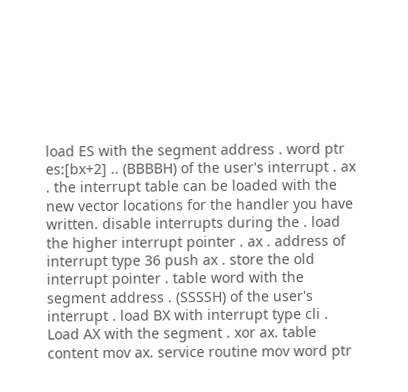load ES with the segment address . word ptr es:[bx+2] .. (BBBBH) of the user's interrupt . ax . the interrupt table can be loaded with the new vector locations for the handler you have written. disable interrupts during the . load the higher interrupt pointer . ax . address of interrupt type 36 push ax . store the old interrupt pointer . table word with the segment address . (SSSSH) of the user's interrupt . load BX with interrupt type cli . Load AX with the segment . xor ax. table content mov ax. service routine mov word ptr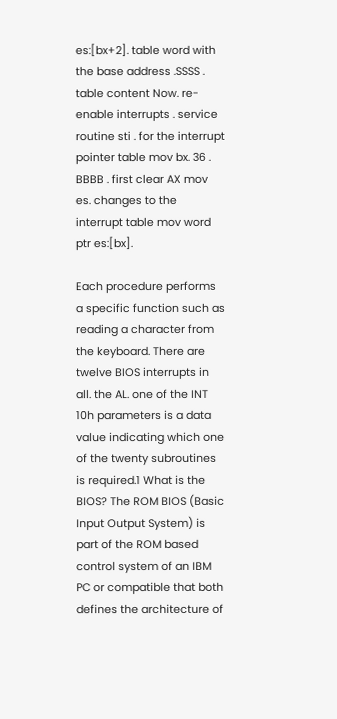es:[bx+2]. table word with the base address .SSSS . table content Now. re-enable interrupts . service routine sti . for the interrupt pointer table mov bx. 36 . BBBB . first clear AX mov es. changes to the interrupt table mov word ptr es:[bx].

Each procedure performs a specific function such as reading a character from the keyboard. There are twelve BIOS interrupts in all. the AL. one of the INT 10h parameters is a data value indicating which one of the twenty subroutines is required.1 What is the BIOS? The ROM BIOS (Basic Input Output System) is part of the ROM based control system of an IBM PC or compatible that both defines the architecture of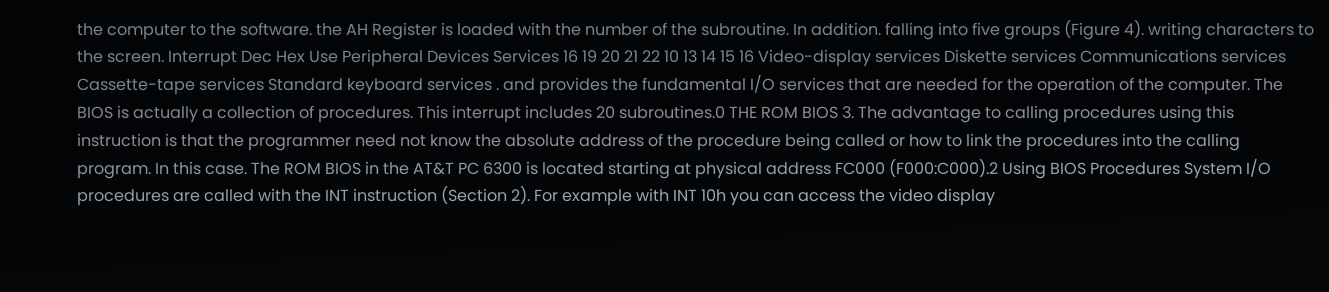the computer to the software. the AH Register is loaded with the number of the subroutine. In addition. falling into five groups (Figure 4). writing characters to the screen. Interrupt Dec Hex Use Peripheral Devices Services 16 19 20 21 22 10 13 14 15 16 Video-display services Diskette services Communications services Cassette-tape services Standard keyboard services . and provides the fundamental I/O services that are needed for the operation of the computer. The BIOS is actually a collection of procedures. This interrupt includes 20 subroutines.0 THE ROM BIOS 3. The advantage to calling procedures using this instruction is that the programmer need not know the absolute address of the procedure being called or how to link the procedures into the calling program. In this case. The ROM BIOS in the AT&T PC 6300 is located starting at physical address FC000 (F000:C000).2 Using BIOS Procedures System I/O procedures are called with the INT instruction (Section 2). For example with INT 10h you can access the video display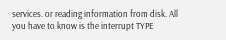services. or reading information from disk. All you have to know is the interrupt TYPE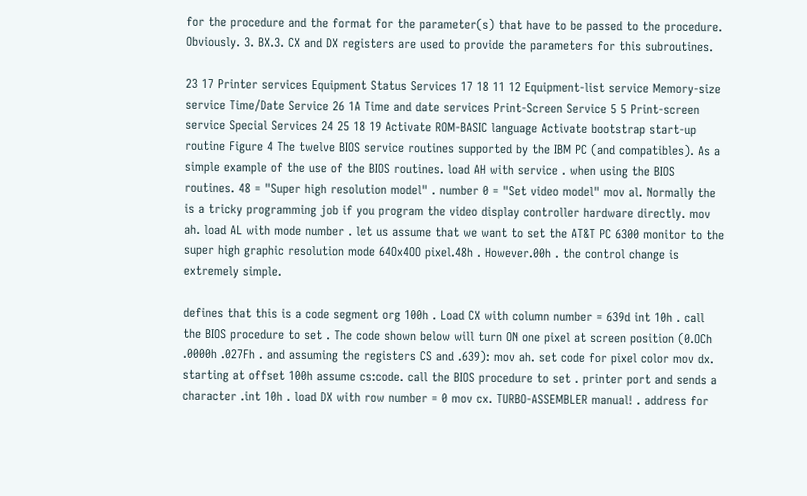for the procedure and the format for the parameter(s) that have to be passed to the procedure. Obviously. 3. BX.3. CX and DX registers are used to provide the parameters for this subroutines.

23 17 Printer services Equipment Status Services 17 18 11 12 Equipment-list service Memory-size service Time/Date Service 26 1A Time and date services Print-Screen Service 5 5 Print-screen service Special Services 24 25 18 19 Activate ROM-BASIC language Activate bootstrap start-up routine Figure 4 The twelve BIOS service routines supported by the IBM PC (and compatibles). As a simple example of the use of the BIOS routines. load AH with service . when using the BIOS routines. 48 = "Super high resolution model" . number 0 = "Set video model" mov al. Normally the is a tricky programming job if you program the video display controller hardware directly. mov ah. load AL with mode number . let us assume that we want to set the AT&T PC 6300 monitor to the super high graphic resolution mode 64Ox4OO pixel.48h . However.00h . the control change is extremely simple.

defines that this is a code segment org 100h . Load CX with column number = 639d int 10h . call the BIOS procedure to set . The code shown below will turn ON one pixel at screen position (0.OCh .0000h .027Fh . and assuming the registers CS and .639): mov ah. set code for pixel color mov dx. starting at offset 100h assume cs:code. call the BIOS procedure to set . printer port and sends a character .int 10h . load DX with row number = 0 mov cx. TURBO-ASSEMBLER manual! . address for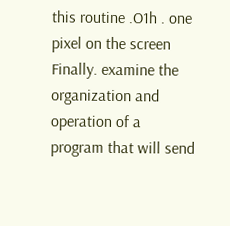this routine .O1h . one pixel on the screen Finally. examine the organization and operation of a program that will send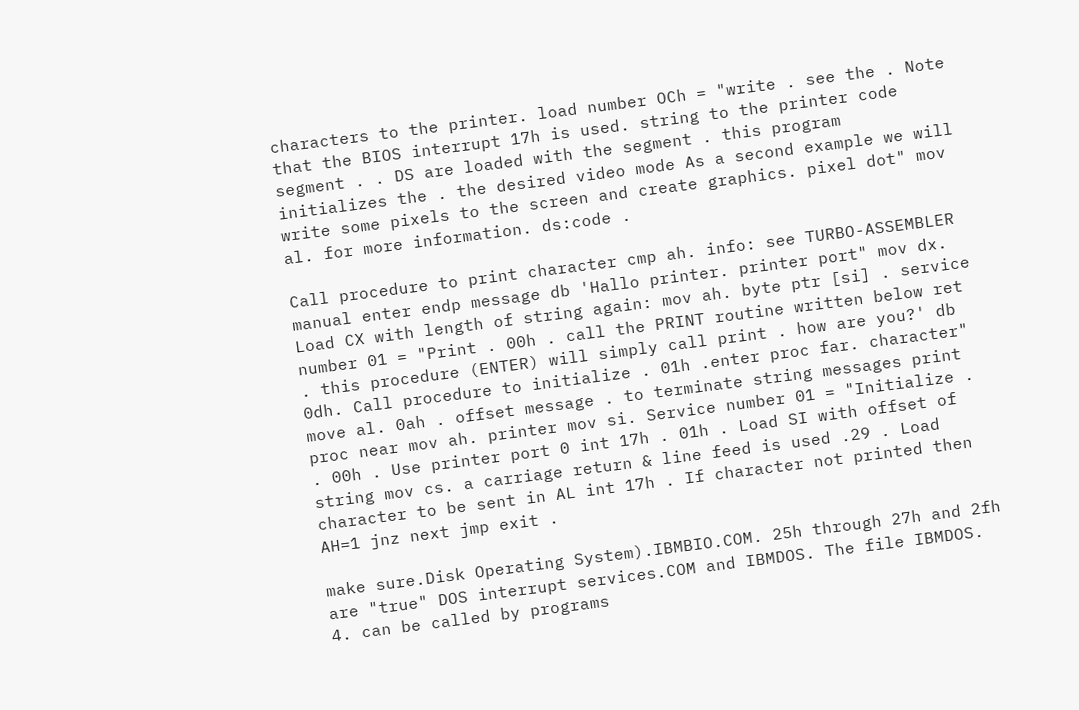characters to the printer. load number OCh = "write . see the . Note that the BIOS interrupt 17h is used. string to the printer code segment . . DS are loaded with the segment . this program initializes the . the desired video mode As a second example we will write some pixels to the screen and create graphics. pixel dot" mov al. for more information. ds:code .

Call procedure to print character cmp ah. info: see TURBO-ASSEMBLER manual enter endp message db 'Hallo printer. printer port" mov dx. Load CX with length of string again: mov ah. byte ptr [si] . service number 01 = "Print . 00h . call the PRINT routine written below ret . this procedure (ENTER) will simply call print . how are you?' db 0dh. Call procedure to initialize . 01h .enter proc far. character" move al. 0ah . offset message . to terminate string messages print proc near mov ah. printer mov si. Service number 01 = "Initialize . . 00h . Use printer port 0 int 17h . 01h . Load SI with offset of string mov cs. a carriage return & line feed is used .29 . Load character to be sent in AL int 17h . If character not printed then AH=1 jnz next jmp exit .

make sure.Disk Operating System).IBMBIO.COM. 25h through 27h and 2fh are "true" DOS interrupt services.COM and IBMDOS. The file IBMDOS. 4. can be called by programs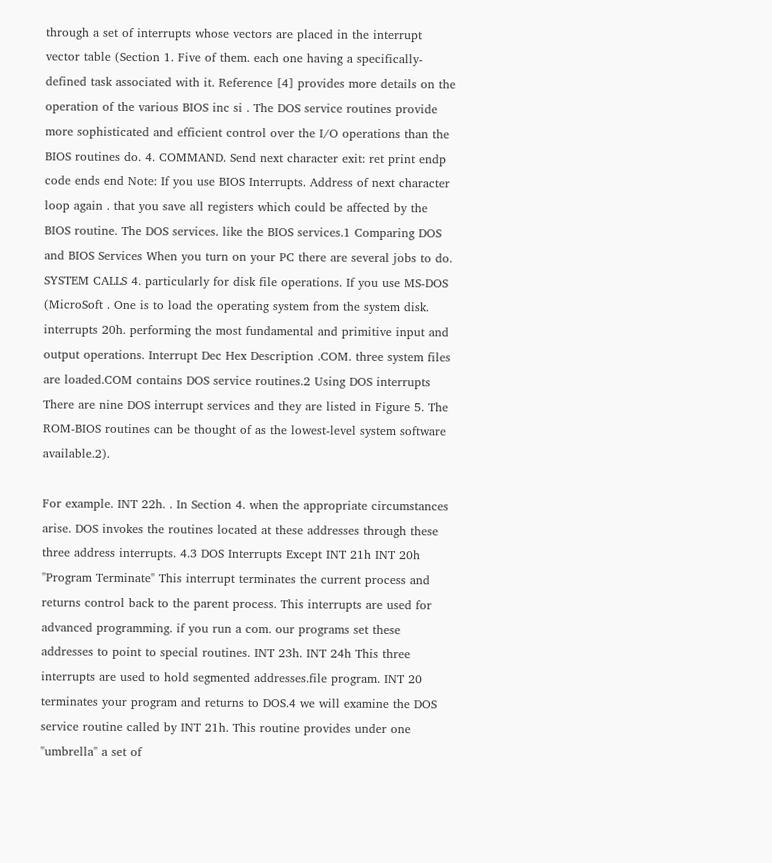through a set of interrupts whose vectors are placed in the interrupt vector table (Section 1. Five of them. each one having a specifically-defined task associated with it. Reference [4] provides more details on the operation of the various BIOS inc si . The DOS service routines provide more sophisticated and efficient control over the I/O operations than the BIOS routines do. 4. COMMAND. Send next character exit: ret print endp code ends end Note: If you use BIOS Interrupts. Address of next character loop again . that you save all registers which could be affected by the BIOS routine. The DOS services. like the BIOS services.1 Comparing DOS and BIOS Services When you turn on your PC there are several jobs to do. SYSTEM CALLS 4. particularly for disk file operations. If you use MS-DOS (MicroSoft . One is to load the operating system from the system disk. interrupts 20h. performing the most fundamental and primitive input and output operations. Interrupt Dec Hex Description .COM. three system files are loaded.COM contains DOS service routines.2 Using DOS interrupts There are nine DOS interrupt services and they are listed in Figure 5. The ROM-BIOS routines can be thought of as the lowest-level system software available.2).

For example. INT 22h. . In Section 4. when the appropriate circumstances arise. DOS invokes the routines located at these addresses through these three address interrupts. 4.3 DOS Interrupts Except INT 21h INT 20h "Program Terminate" This interrupt terminates the current process and returns control back to the parent process. This interrupts are used for advanced programming. if you run a com. our programs set these addresses to point to special routines. INT 23h. INT 24h This three interrupts are used to hold segmented addresses.file program. INT 20 terminates your program and returns to DOS.4 we will examine the DOS service routine called by INT 21h. This routine provides under one "umbrella" a set of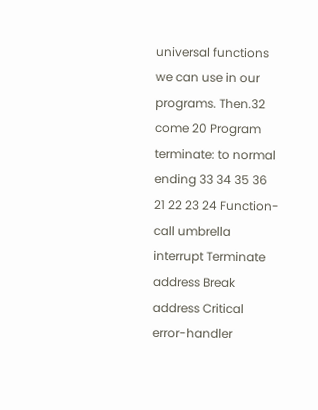universal functions we can use in our programs. Then.32 come 20 Program terminate: to normal ending 33 34 35 36 21 22 23 24 Function-call umbrella interrupt Terminate address Break address Critical error-handler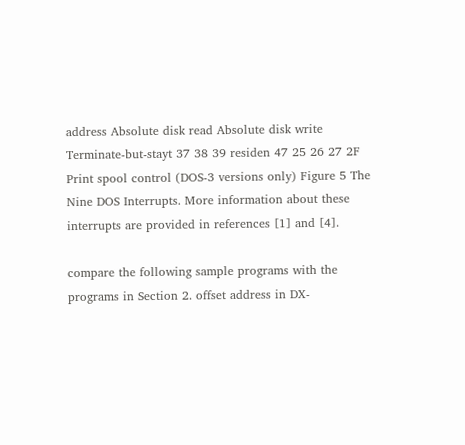address Absolute disk read Absolute disk write Terminate-but-stayt 37 38 39 residen 47 25 26 27 2F Print spool control (DOS-3 versions only) Figure 5 The Nine DOS Interrupts. More information about these interrupts are provided in references [1] and [4].

compare the following sample programs with the programs in Section 2. offset address in DX-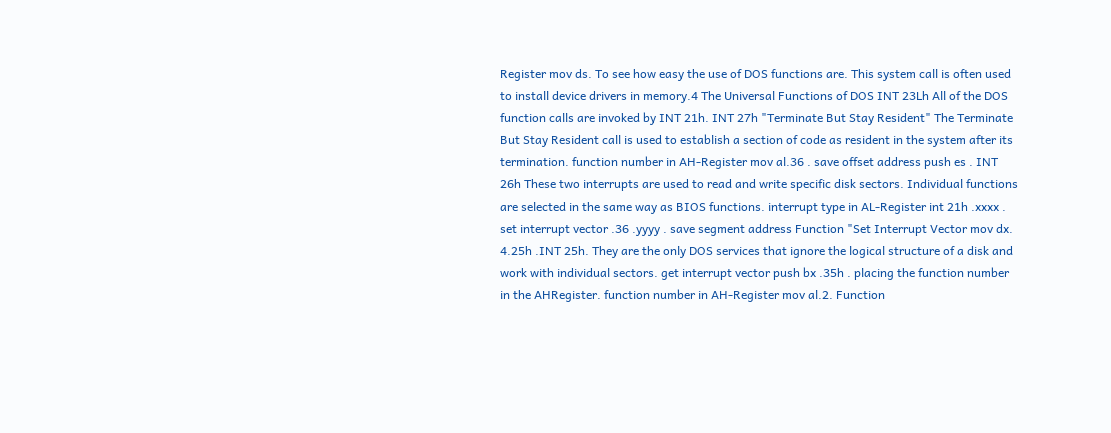Register mov ds. To see how easy the use of DOS functions are. This system call is often used to install device drivers in memory.4 The Universal Functions of DOS INT 23Lh All of the DOS function calls are invoked by INT 21h. INT 27h "Terminate But Stay Resident" The Terminate But Stay Resident call is used to establish a section of code as resident in the system after its termination. function number in AH-Register mov al.36 . save offset address push es . INT 26h These two interrupts are used to read and write specific disk sectors. Individual functions are selected in the same way as BIOS functions. interrupt type in AL-Register int 21h .xxxx . set interrupt vector .36 .yyyy . save segment address Function "Set Interrupt Vector mov dx. 4.25h .INT 25h. They are the only DOS services that ignore the logical structure of a disk and work with individual sectors. get interrupt vector push bx .35h . placing the function number in the AHRegister. function number in AH-Register mov al.2. Function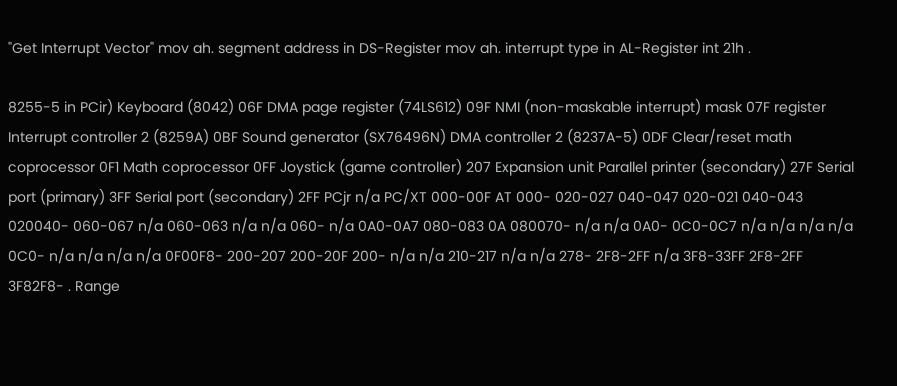"Get Interrupt Vector" mov ah. segment address in DS-Register mov ah. interrupt type in AL-Register int 21h .

8255-5 in PCir) Keyboard (8042) 06F DMA page register (74LS612) 09F NMI (non-maskable interrupt) mask 07F register Interrupt controller 2 (8259A) 0BF Sound generator (SX76496N) DMA controller 2 (8237A-5) 0DF Clear/reset math coprocessor 0F1 Math coprocessor 0FF Joystick (game controller) 207 Expansion unit Parallel printer (secondary) 27F Serial port (primary) 3FF Serial port (secondary) 2FF PCjr n/a PC/XT 000-00F AT 000- 020-027 040-047 020-021 040-043 020040- 060-067 n/a 060-063 n/a n/a 060- n/a 0A0-0A7 080-083 0A 080070- n/a n/a 0A0- 0C0-0C7 n/a n/a n/a n/a 0C0- n/a n/a n/a n/a 0F00F8- 200-207 200-20F 200- n/a n/a 210-217 n/a n/a 278- 2F8-2FF n/a 3F8-33FF 2F8-2FF 3F82F8- . Range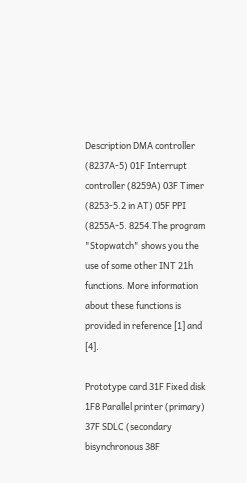Description DMA controller (8237A-5) 01F Interrupt controller (8259A) 03F Timer (8253-5.2 in AT) 05F PPI (8255A-5. 8254.The program "Stopwatch" shows you the use of some other INT 21h functions. More information about these functions is provided in reference [1] and [4].

Prototype card 31F Fixed disk 1F8 Parallel printer (primary) 37F SDLC (secondary bisynchronous 38F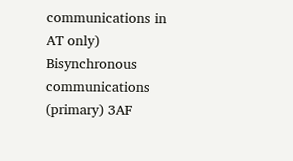communications in AT only) Bisynchronous communications (primary) 3AF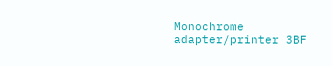Monochrome adapter/printer 3BF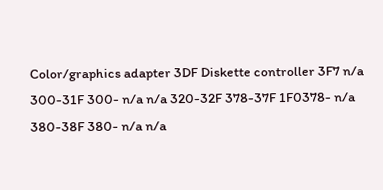Color/graphics adapter 3DF Diskette controller 3F7 n/a 300-31F 300- n/a n/a 320-32F 378-37F 1F0378- n/a 380-38F 380- n/a n/a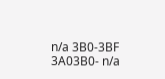n/a 3B0-3BF 3A03B0- n/a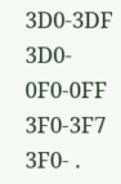3D0-3DF 3D0- 0F0-0FF 3F0-3F7 3F0- .